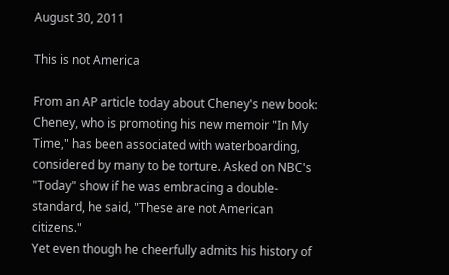August 30, 2011

This is not America

From an AP article today about Cheney's new book:
Cheney, who is promoting his new memoir "In My Time," has been associated with waterboarding, considered by many to be torture. Asked on NBC's "Today" show if he was embracing a double-standard, he said, "These are not American citizens."
Yet even though he cheerfully admits his history of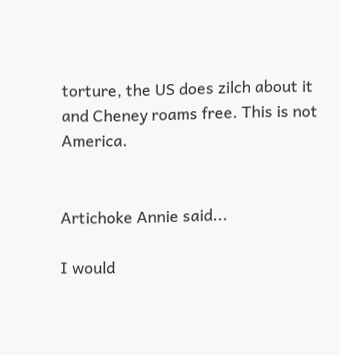torture, the US does zilch about it and Cheney roams free. This is not America.


Artichoke Annie said...

I would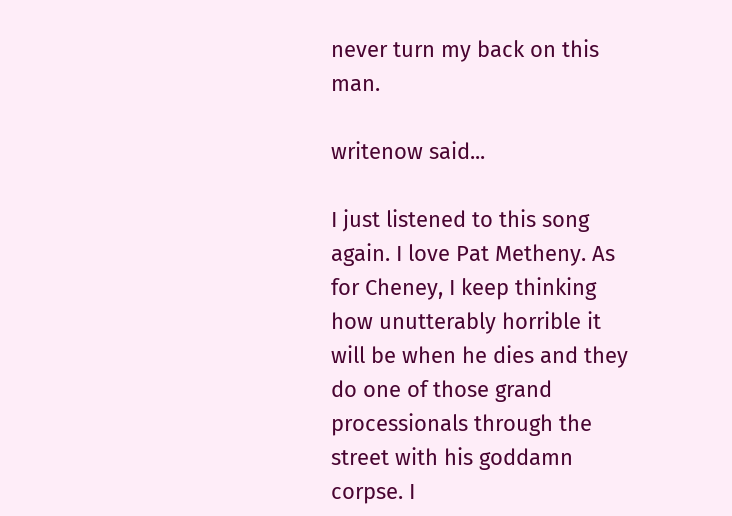never turn my back on this man.

writenow said...

I just listened to this song again. I love Pat Metheny. As for Cheney, I keep thinking how unutterably horrible it will be when he dies and they do one of those grand processionals through the street with his goddamn corpse. I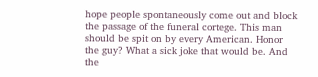hope people spontaneously come out and block the passage of the funeral cortege. This man should be spit on by every American. Honor the guy? What a sick joke that would be. And the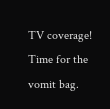TV coverage! Time for the vomit bag.